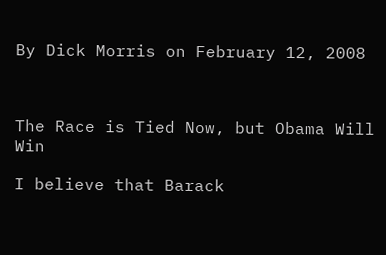By Dick Morris on February 12, 2008



The Race is Tied Now, but Obama Will Win

I believe that Barack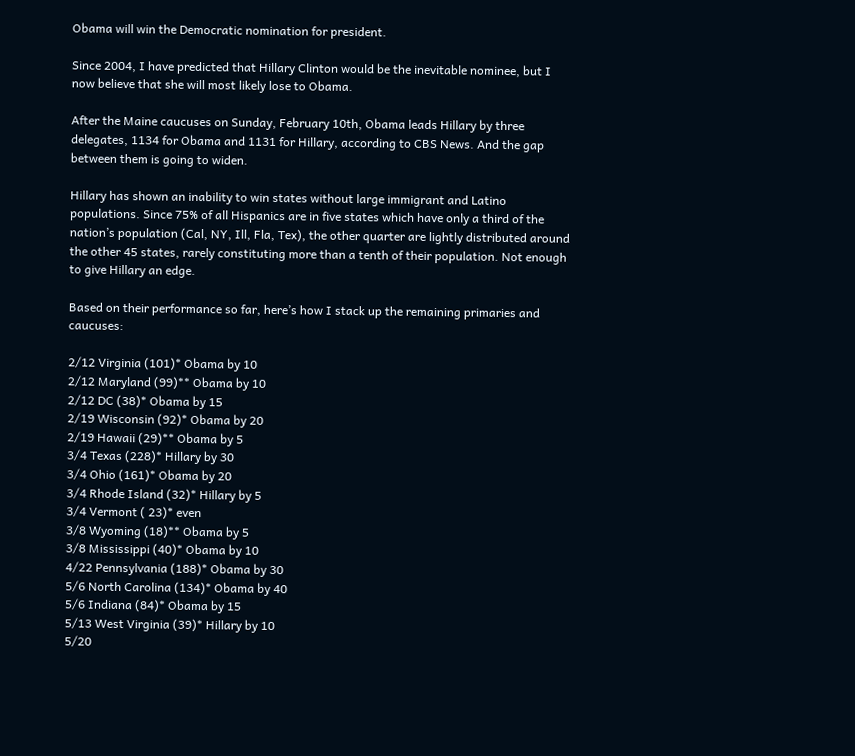Obama will win the Democratic nomination for president.

Since 2004, I have predicted that Hillary Clinton would be the inevitable nominee, but I now believe that she will most likely lose to Obama.

After the Maine caucuses on Sunday, February 10th, Obama leads Hillary by three delegates, 1134 for Obama and 1131 for Hillary, according to CBS News. And the gap between them is going to widen.

Hillary has shown an inability to win states without large immigrant and Latino populations. Since 75% of all Hispanics are in five states which have only a third of the nation’s population (Cal, NY, Ill, Fla, Tex), the other quarter are lightly distributed around the other 45 states, rarely constituting more than a tenth of their population. Not enough to give Hillary an edge.

Based on their performance so far, here’s how I stack up the remaining primaries and caucuses:

2/12 Virginia (101)* Obama by 10
2/12 Maryland (99)** Obama by 10
2/12 DC (38)* Obama by 15
2/19 Wisconsin (92)* Obama by 20
2/19 Hawaii (29)** Obama by 5
3/4 Texas (228)* Hillary by 30
3/4 Ohio (161)* Obama by 20
3/4 Rhode Island (32)* Hillary by 5
3/4 Vermont ( 23)* even
3/8 Wyoming (18)** Obama by 5
3/8 Mississippi (40)* Obama by 10
4/22 Pennsylvania (188)* Obama by 30
5/6 North Carolina (134)* Obama by 40
5/6 Indiana (84)* Obama by 15
5/13 West Virginia (39)* Hillary by 10
5/20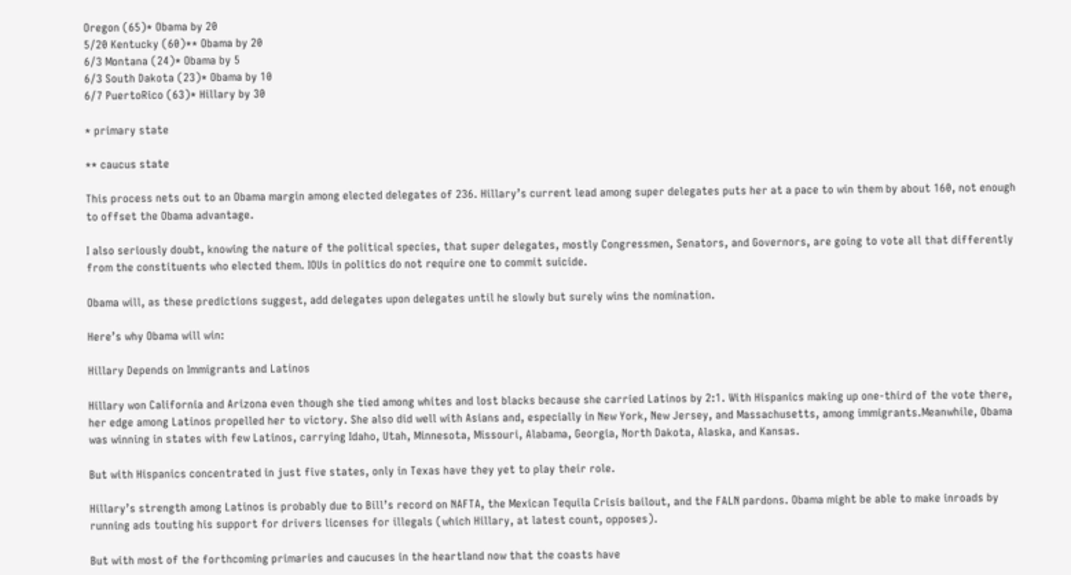Oregon (65)* Obama by 20
5/20 Kentucky (60)** Obama by 20
6/3 Montana (24)* Obama by 5
6/3 South Dakota (23)* Obama by 10
6/7 PuertoRico (63)* Hillary by 30

* primary state

** caucus state

This process nets out to an Obama margin among elected delegates of 236. Hillary’s current lead among super delegates puts her at a pace to win them by about 160, not enough to offset the Obama advantage.

I also seriously doubt, knowing the nature of the political species, that super delegates, mostly Congressmen, Senators, and Governors, are going to vote all that differently from the constituents who elected them. IOUs in politics do not require one to commit suicide.

Obama will, as these predictions suggest, add delegates upon delegates until he slowly but surely wins the nomination.

Here’s why Obama will win:

Hillary Depends on Immigrants and Latinos

Hillary won California and Arizona even though she tied among whites and lost blacks because she carried Latinos by 2:1. With Hispanics making up one-third of the vote there, her edge among Latinos propelled her to victory. She also did well with Asians and, especially in New York, New Jersey, and Massachusetts, among immigrants.Meanwhile, Obama was winning in states with few Latinos, carrying Idaho, Utah, Minnesota, Missouri, Alabama, Georgia, North Dakota, Alaska, and Kansas.

But with Hispanics concentrated in just five states, only in Texas have they yet to play their role.

Hillary’s strength among Latinos is probably due to Bill’s record on NAFTA, the Mexican Tequila Crisis bailout, and the FALN pardons. Obama might be able to make inroads by running ads touting his support for drivers licenses for illegals (which Hillary, at latest count, opposes).

But with most of the forthcoming primaries and caucuses in the heartland now that the coasts have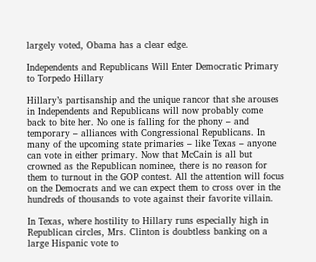largely voted, Obama has a clear edge.

Independents and Republicans Will Enter Democratic Primary to Torpedo Hillary

Hillary’s partisanship and the unique rancor that she arouses in Independents and Republicans will now probably come back to bite her. No one is falling for the phony – and temporary – alliances with Congressional Republicans. In many of the upcoming state primaries – like Texas – anyone can vote in either primary. Now that McCain is all but crowned as the Republican nominee, there is no reason for them to turnout in the GOP contest. All the attention will focus on the Democrats and we can expect them to cross over in the hundreds of thousands to vote against their favorite villain.

In Texas, where hostility to Hillary runs especially high in Republican circles, Mrs. Clinton is doubtless banking on a large Hispanic vote to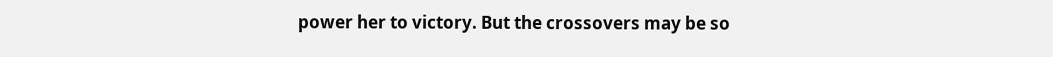power her to victory. But the crossovers may be so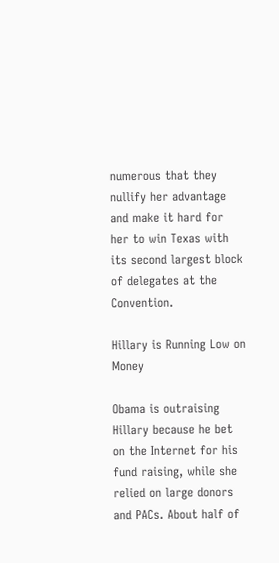numerous that they nullify her advantage and make it hard for her to win Texas with its second largest block of delegates at the Convention.

Hillary is Running Low on Money

Obama is outraising Hillary because he bet on the Internet for his fund raising, while she relied on large donors and PACs. About half of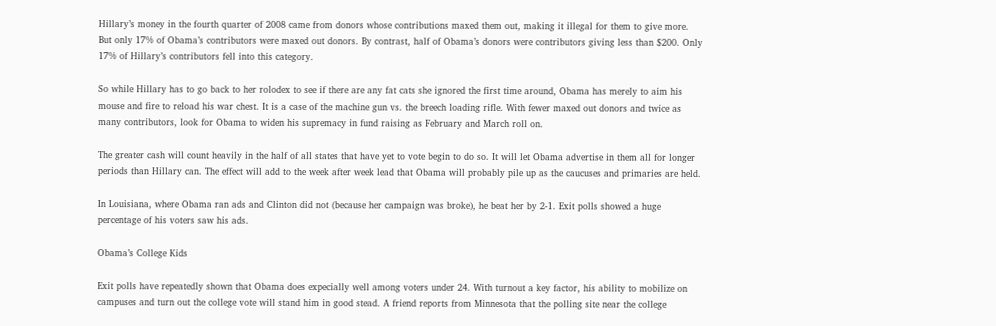Hillary’s money in the fourth quarter of 2008 came from donors whose contributions maxed them out, making it illegal for them to give more. But only 17% of Obama’s contributors were maxed out donors. By contrast, half of Obama’s donors were contributors giving less than $200. Only 17% of Hillary’s contributors fell into this category.

So while Hillary has to go back to her rolodex to see if there are any fat cats she ignored the first time around, Obama has merely to aim his mouse and fire to reload his war chest. It is a case of the machine gun vs. the breech loading rifle. With fewer maxed out donors and twice as many contributors, look for Obama to widen his supremacy in fund raising as February and March roll on.

The greater cash will count heavily in the half of all states that have yet to vote begin to do so. It will let Obama advertise in them all for longer periods than Hillary can. The effect will add to the week after week lead that Obama will probably pile up as the caucuses and primaries are held.

In Louisiana, where Obama ran ads and Clinton did not (because her campaign was broke), he beat her by 2-1. Exit polls showed a huge percentage of his voters saw his ads.

Obama’s College Kids

Exit polls have repeatedly shown that Obama does expecially well among voters under 24. With turnout a key factor, his ability to mobilize on campuses and turn out the college vote will stand him in good stead. A friend reports from Minnesota that the polling site near the college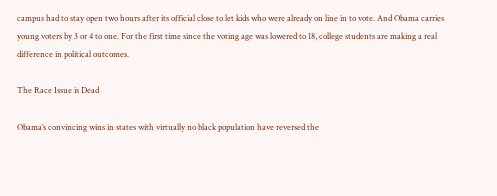campus had to stay open two hours after its official close to let kids who were already on line in to vote. And Obama carries young voters by 3 or 4 to one. For the first time since the voting age was lowered to 18, college students are making a real difference in political outcomes.

The Race Issue is Dead

Obama’s convincing wins in states with virtually no black population have reversed the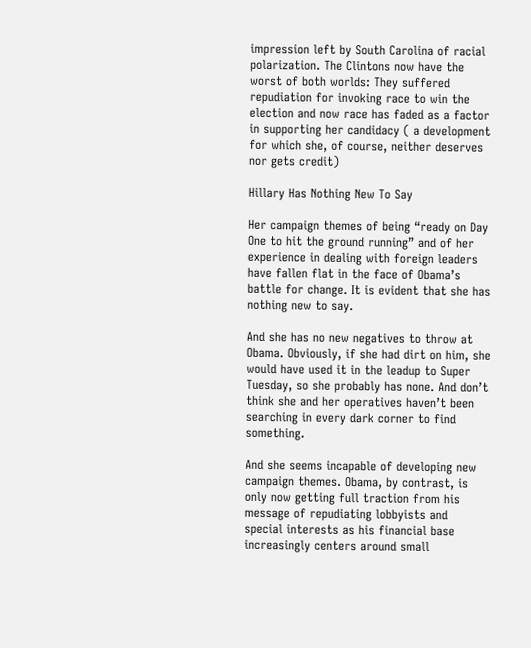impression left by South Carolina of racial polarization. The Clintons now have the worst of both worlds: They suffered repudiation for invoking race to win the election and now race has faded as a factor in supporting her candidacy ( a development for which she, of course, neither deserves nor gets credit)

Hillary Has Nothing New To Say

Her campaign themes of being “ready on Day One to hit the ground running” and of her experience in dealing with foreign leaders have fallen flat in the face of Obama’s battle for change. It is evident that she has nothing new to say.

And she has no new negatives to throw at Obama. Obviously, if she had dirt on him, she would have used it in the leadup to Super Tuesday, so she probably has none. And don’t think she and her operatives haven’t been searching in every dark corner to find something.

And she seems incapable of developing new campaign themes. Obama, by contrast, is only now getting full traction from his message of repudiating lobbyists and special interests as his financial base increasingly centers around small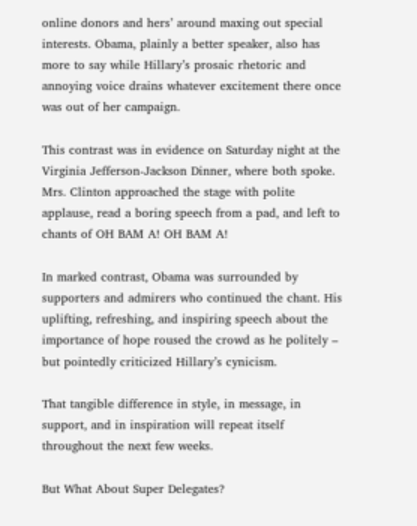online donors and hers’ around maxing out special interests. Obama, plainly a better speaker, also has more to say while Hillary’s prosaic rhetoric and annoying voice drains whatever excitement there once was out of her campaign.

This contrast was in evidence on Saturday night at the Virginia Jefferson-Jackson Dinner, where both spoke. Mrs. Clinton approached the stage with polite applause, read a boring speech from a pad, and left to chants of OH BAM A! OH BAM A!

In marked contrast, Obama was surrounded by supporters and admirers who continued the chant. His uplifting, refreshing, and inspiring speech about the importance of hope roused the crowd as he politely – but pointedly criticized Hillary’s cynicism.

That tangible difference in style, in message, in support, and in inspiration will repeat itself throughout the next few weeks.

But What About Super Delegates?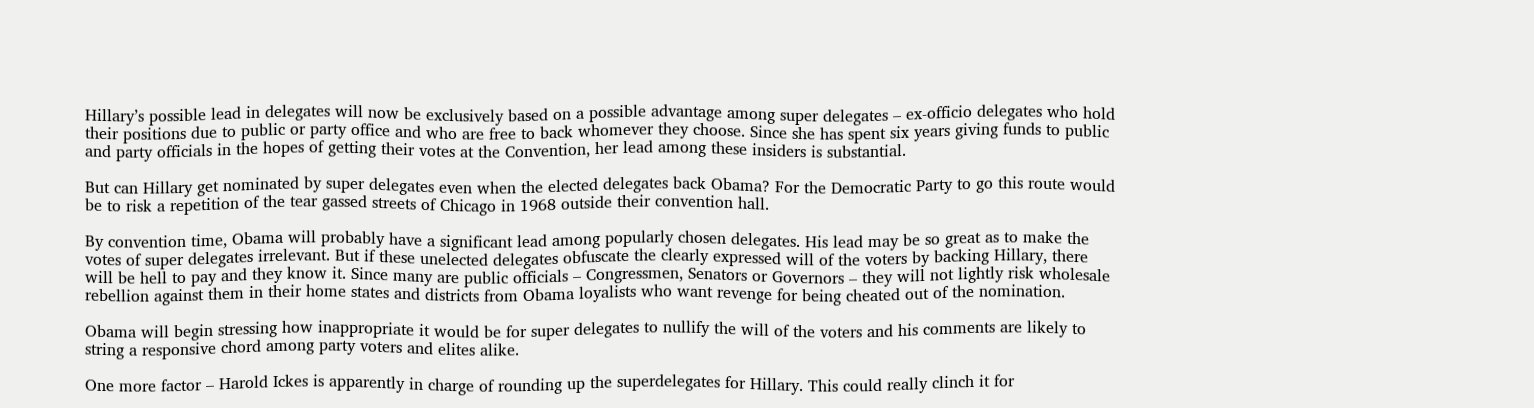Hillary’s possible lead in delegates will now be exclusively based on a possible advantage among super delegates – ex-officio delegates who hold their positions due to public or party office and who are free to back whomever they choose. Since she has spent six years giving funds to public and party officials in the hopes of getting their votes at the Convention, her lead among these insiders is substantial.

But can Hillary get nominated by super delegates even when the elected delegates back Obama? For the Democratic Party to go this route would be to risk a repetition of the tear gassed streets of Chicago in 1968 outside their convention hall.

By convention time, Obama will probably have a significant lead among popularly chosen delegates. His lead may be so great as to make the votes of super delegates irrelevant. But if these unelected delegates obfuscate the clearly expressed will of the voters by backing Hillary, there will be hell to pay and they know it. Since many are public officials – Congressmen, Senators or Governors – they will not lightly risk wholesale rebellion against them in their home states and districts from Obama loyalists who want revenge for being cheated out of the nomination.

Obama will begin stressing how inappropriate it would be for super delegates to nullify the will of the voters and his comments are likely to string a responsive chord among party voters and elites alike.

One more factor – Harold Ickes is apparently in charge of rounding up the superdelegates for Hillary. This could really clinch it for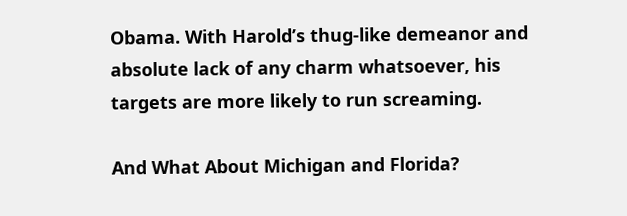Obama. With Harold’s thug-like demeanor and absolute lack of any charm whatsoever, his targets are more likely to run screaming.

And What About Michigan and Florida?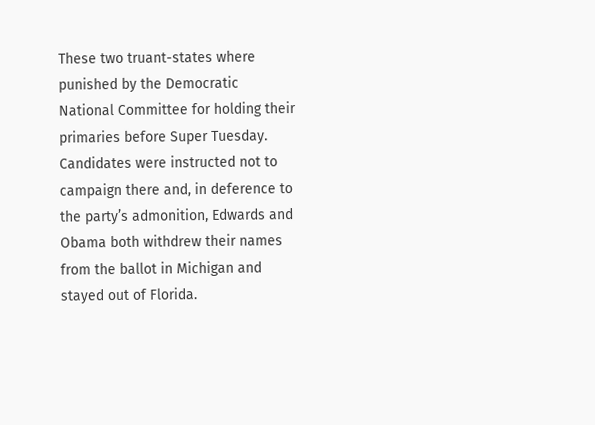These two truant-states where punished by the Democratic National Committee for holding their primaries before Super Tuesday. Candidates were instructed not to campaign there and, in deference to the party’s admonition, Edwards and Obama both withdrew their names from the ballot in Michigan and stayed out of Florida.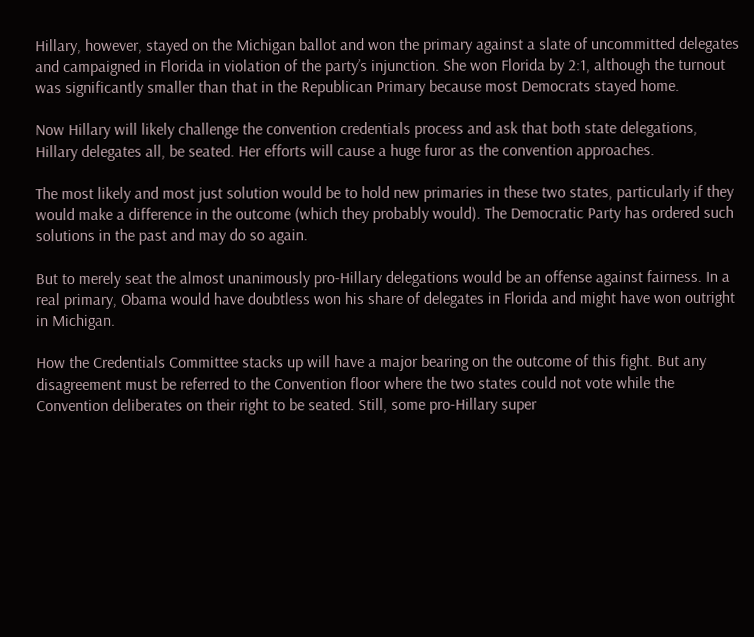Hillary, however, stayed on the Michigan ballot and won the primary against a slate of uncommitted delegates and campaigned in Florida in violation of the party’s injunction. She won Florida by 2:1, although the turnout was significantly smaller than that in the Republican Primary because most Democrats stayed home.

Now Hillary will likely challenge the convention credentials process and ask that both state delegations, Hillary delegates all, be seated. Her efforts will cause a huge furor as the convention approaches.

The most likely and most just solution would be to hold new primaries in these two states, particularly if they would make a difference in the outcome (which they probably would). The Democratic Party has ordered such solutions in the past and may do so again.

But to merely seat the almost unanimously pro-Hillary delegations would be an offense against fairness. In a real primary, Obama would have doubtless won his share of delegates in Florida and might have won outright in Michigan.

How the Credentials Committee stacks up will have a major bearing on the outcome of this fight. But any disagreement must be referred to the Convention floor where the two states could not vote while the Convention deliberates on their right to be seated. Still, some pro-Hillary super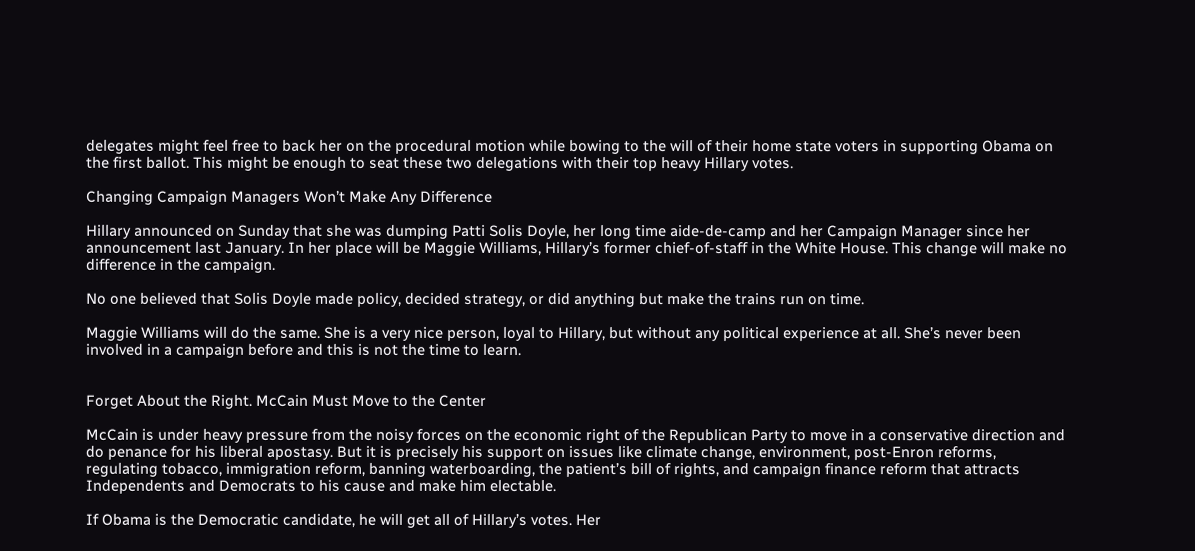delegates might feel free to back her on the procedural motion while bowing to the will of their home state voters in supporting Obama on the first ballot. This might be enough to seat these two delegations with their top heavy Hillary votes.

Changing Campaign Managers Won’t Make Any Difference

Hillary announced on Sunday that she was dumping Patti Solis Doyle, her long time aide-de-camp and her Campaign Manager since her announcement last January. In her place will be Maggie Williams, Hillary’s former chief-of-staff in the White House. This change will make no difference in the campaign.

No one believed that Solis Doyle made policy, decided strategy, or did anything but make the trains run on time.

Maggie Williams will do the same. She is a very nice person, loyal to Hillary, but without any political experience at all. She’s never been involved in a campaign before and this is not the time to learn.


Forget About the Right. McCain Must Move to the Center

McCain is under heavy pressure from the noisy forces on the economic right of the Republican Party to move in a conservative direction and do penance for his liberal apostasy. But it is precisely his support on issues like climate change, environment, post-Enron reforms, regulating tobacco, immigration reform, banning waterboarding, the patient’s bill of rights, and campaign finance reform that attracts Independents and Democrats to his cause and make him electable.

If Obama is the Democratic candidate, he will get all of Hillary’s votes. Her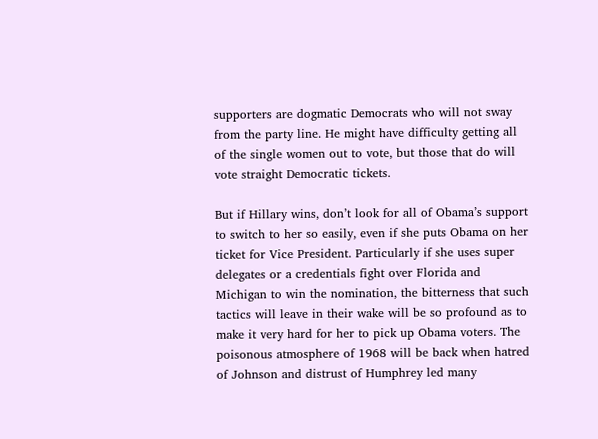supporters are dogmatic Democrats who will not sway from the party line. He might have difficulty getting all of the single women out to vote, but those that do will vote straight Democratic tickets.

But if Hillary wins, don’t look for all of Obama’s support to switch to her so easily, even if she puts Obama on her ticket for Vice President. Particularly if she uses super delegates or a credentials fight over Florida and Michigan to win the nomination, the bitterness that such tactics will leave in their wake will be so profound as to make it very hard for her to pick up Obama voters. The poisonous atmosphere of 1968 will be back when hatred of Johnson and distrust of Humphrey led many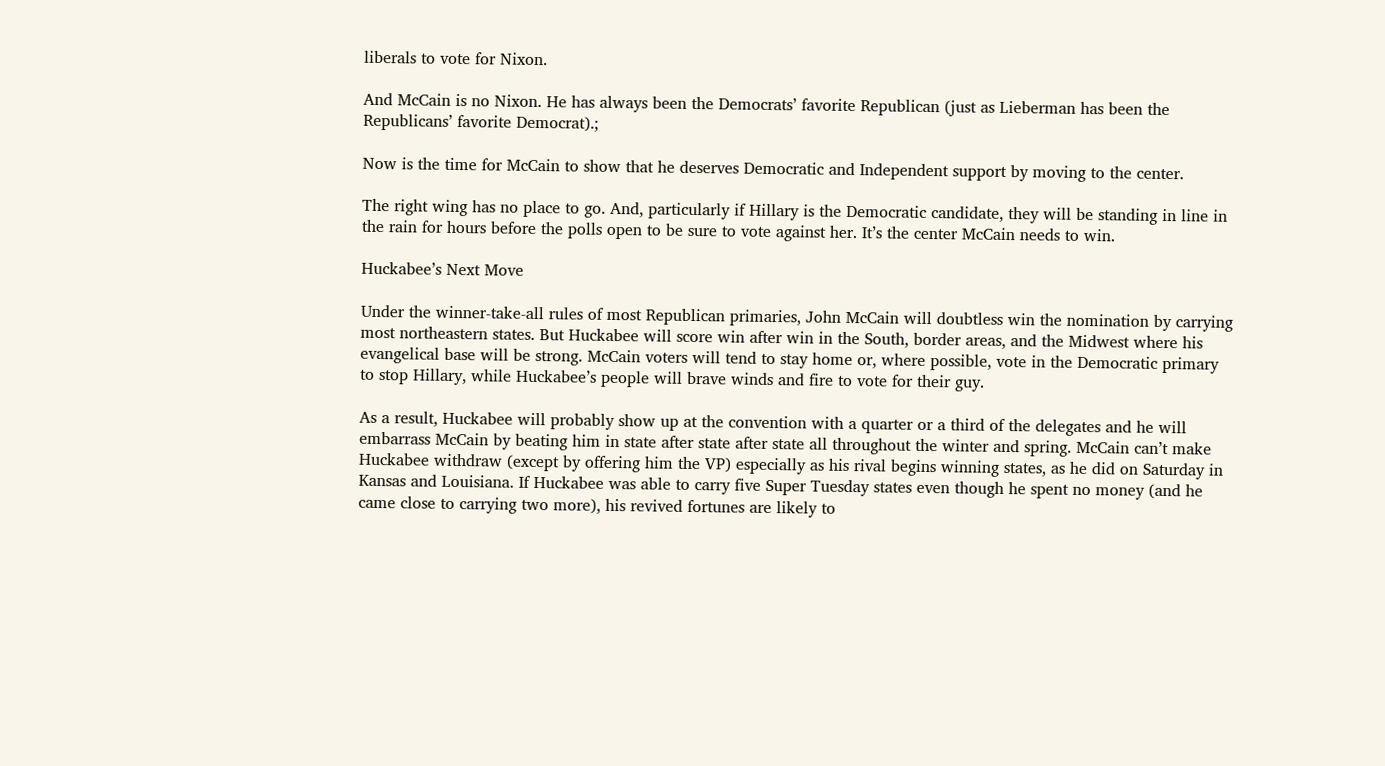liberals to vote for Nixon.

And McCain is no Nixon. He has always been the Democrats’ favorite Republican (just as Lieberman has been the Republicans’ favorite Democrat).;

Now is the time for McCain to show that he deserves Democratic and Independent support by moving to the center.

The right wing has no place to go. And, particularly if Hillary is the Democratic candidate, they will be standing in line in the rain for hours before the polls open to be sure to vote against her. It’s the center McCain needs to win.

Huckabee’s Next Move

Under the winner-take-all rules of most Republican primaries, John McCain will doubtless win the nomination by carrying most northeastern states. But Huckabee will score win after win in the South, border areas, and the Midwest where his evangelical base will be strong. McCain voters will tend to stay home or, where possible, vote in the Democratic primary to stop Hillary, while Huckabee’s people will brave winds and fire to vote for their guy.

As a result, Huckabee will probably show up at the convention with a quarter or a third of the delegates and he will embarrass McCain by beating him in state after state after state all throughout the winter and spring. McCain can’t make Huckabee withdraw (except by offering him the VP) especially as his rival begins winning states, as he did on Saturday in Kansas and Louisiana. If Huckabee was able to carry five Super Tuesday states even though he spent no money (and he came close to carrying two more), his revived fortunes are likely to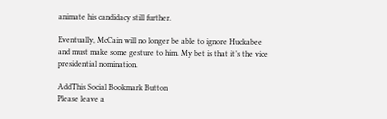animate his candidacy still further.

Eventually, McCain will no longer be able to ignore Huckabee and must make some gesture to him. My bet is that it’s the vice presidential nomination.

AddThis Social Bookmark Button
Please leave a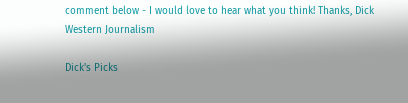comment below - I would love to hear what you think! Thanks, Dick
Western Journalism

Dick's Picks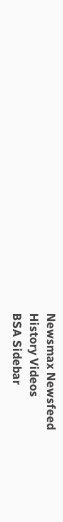Newsmax Newsfeed
History Videos
BSA Sidebar